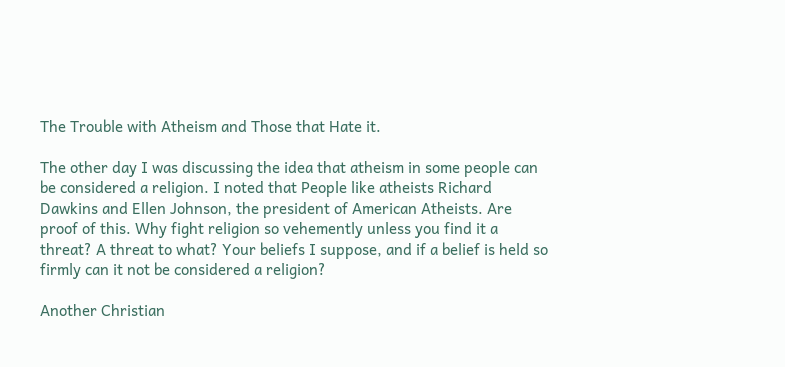The Trouble with Atheism and Those that Hate it.

The other day I was discussing the idea that atheism in some people can be considered a religion. I noted that People like atheists Richard Dawkins and Ellen Johnson, the president of American Atheists. Are proof of this. Why fight religion so vehemently unless you find it a threat? A threat to what? Your beliefs I suppose, and if a belief is held so firmly can it not be considered a religion?

Another Christian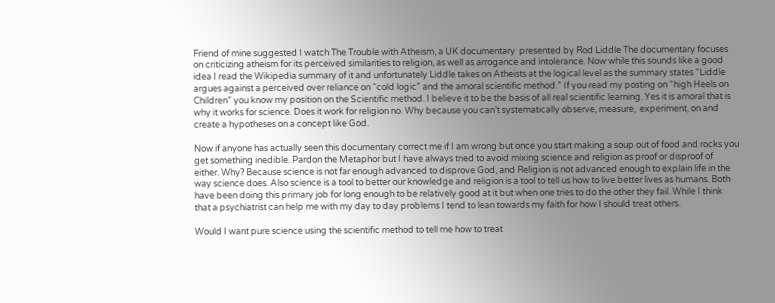Friend of mine suggested I watch The Trouble with Atheism, a UK documentary  presented by Rod Liddle The documentary focuses on criticizing atheism for its perceived similarities to religion, as well as arrogance and intolerance. Now while this sounds like a good idea I read the Wikipedia summary of it and unfortunately Liddle takes on Atheists at the logical level as the summary states “Liddle argues against a perceived over reliance on “cold logic” and the amoral scientific method.” If you read my posting on “high Heels on Children” you know my position on the Scientific method. I believe it to be the basis of all real scientific learning. Yes it is amoral that is why it works for science. Does it work for religion no. Why because you can’t systematically observe, measure,  experiment, on and create a hypotheses on a concept like God.

Now if anyone has actually seen this documentary correct me if I am wrong but once you start making a soup out of food and rocks you get something inedible. Pardon the Metaphor but I have always tried to avoid mixing science and religion as proof or disproof of either. Why? Because science is not far enough advanced to disprove God, and Religion is not advanced enough to explain life in the way science does. Also science is a tool to better our knowledge and religion is a tool to tell us how to live better lives as humans. Both have been doing this primary job for long enough to be relatively good at it but when one tries to do the other they fail. While I think that a psychiatrist can help me with my day to day problems I tend to lean towards my faith for how I should treat others.

Would I want pure science using the scientific method to tell me how to treat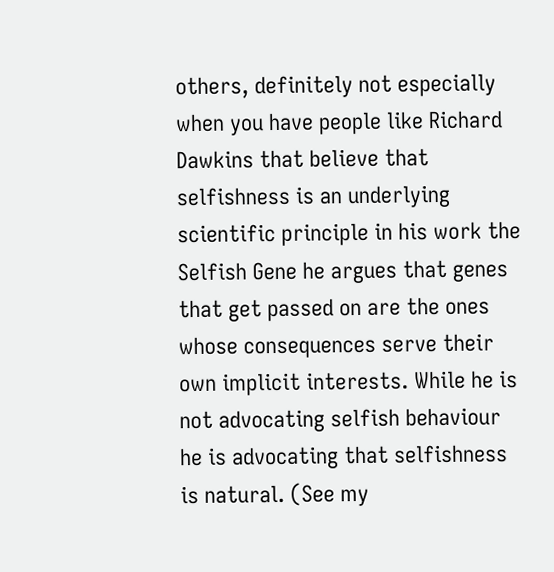others, definitely not especially when you have people like Richard Dawkins that believe that selfishness is an underlying scientific principle in his work the Selfish Gene he argues that genes that get passed on are the ones whose consequences serve their own implicit interests. While he is not advocating selfish behaviour he is advocating that selfishness is natural. (See my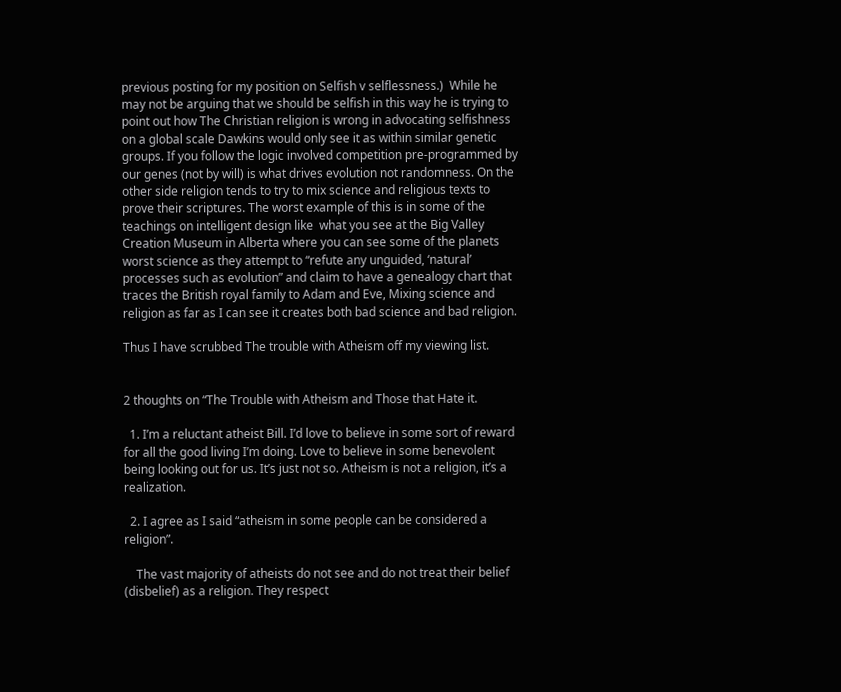previous posting for my position on Selfish v selflessness.)  While he may not be arguing that we should be selfish in this way he is trying to point out how The Christian religion is wrong in advocating selfishness on a global scale Dawkins would only see it as within similar genetic groups. If you follow the logic involved competition pre-programmed by our genes (not by will) is what drives evolution not randomness. On the other side religion tends to try to mix science and religious texts to prove their scriptures. The worst example of this is in some of the teachings on intelligent design like  what you see at the Big Valley Creation Museum in Alberta where you can see some of the planets worst science as they attempt to “refute any unguided, ‘natural’ processes such as evolution” and claim to have a genealogy chart that traces the British royal family to Adam and Eve, Mixing science and religion as far as I can see it creates both bad science and bad religion.

Thus I have scrubbed The trouble with Atheism off my viewing list.


2 thoughts on “The Trouble with Atheism and Those that Hate it.

  1. I’m a reluctant atheist Bill. I’d love to believe in some sort of reward for all the good living I’m doing. Love to believe in some benevolent being looking out for us. It’s just not so. Atheism is not a religion, it’s a realization.

  2. I agree as I said “atheism in some people can be considered a religion”.

    The vast majority of atheists do not see and do not treat their belief (disbelief) as a religion. They respect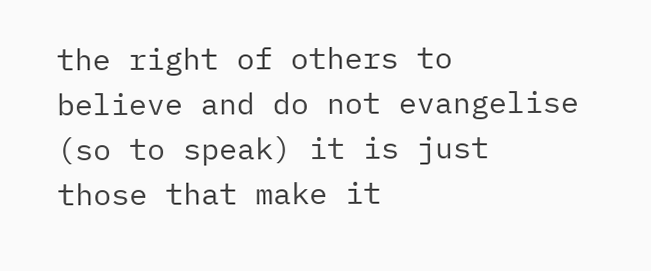the right of others to believe and do not evangelise (so to speak) it is just those that make it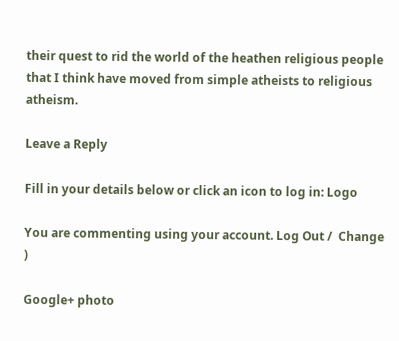their quest to rid the world of the heathen religious people that I think have moved from simple atheists to religious atheism.

Leave a Reply

Fill in your details below or click an icon to log in: Logo

You are commenting using your account. Log Out /  Change )

Google+ photo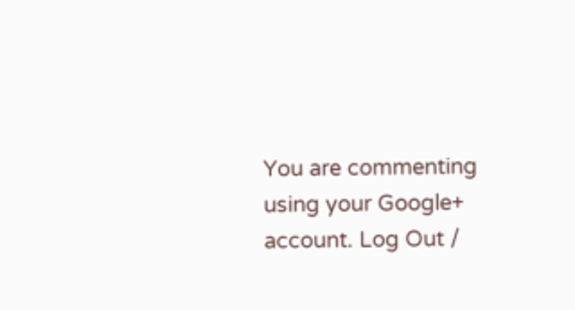You are commenting using your Google+ account. Log Out /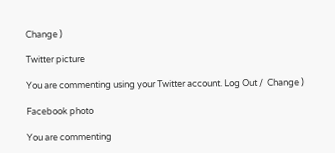Change )

Twitter picture

You are commenting using your Twitter account. Log Out /  Change )

Facebook photo

You are commenting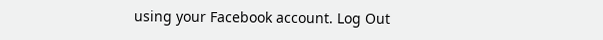using your Facebook account. Log Out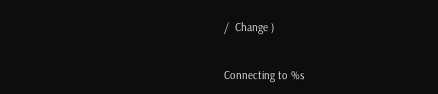/  Change )


Connecting to %s